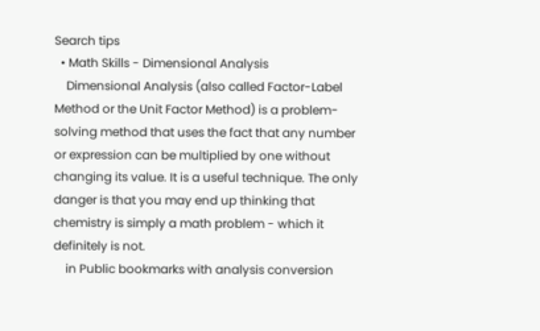Search tips
  • Math Skills - Dimensional Analysis
    Dimensional Analysis (also called Factor-Label Method or the Unit Factor Method) is a problem-solving method that uses the fact that any number or expression can be multiplied by one without changing its value. It is a useful technique. The only danger is that you may end up thinking that chemistry is simply a math problem - which it definitely is not.
    in Public bookmarks with analysis conversion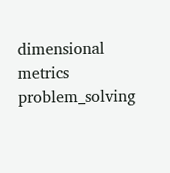dimensional metrics problem_solving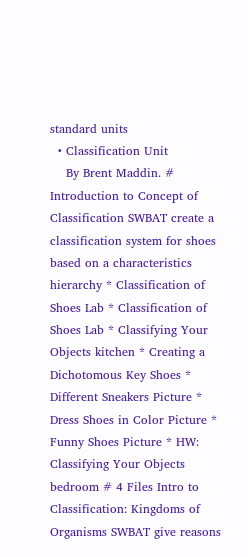standard units
  • Classification Unit
    By Brent Maddin. # Introduction to Concept of Classification SWBAT create a classification system for shoes based on a characteristics hierarchy * Classification of Shoes Lab * Classification of Shoes Lab * Classifying Your Objects kitchen * Creating a Dichotomous Key Shoes * Different Sneakers Picture * Dress Shoes in Color Picture * Funny Shoes Picture * HW: Classifying Your Objects bedroom # 4 Files Intro to Classification: Kingdoms of Organisms SWBAT give reasons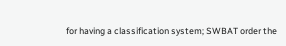for having a classification system; SWBAT order the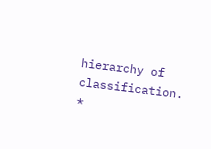hierarchy of classification. *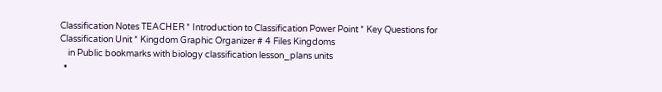Classification Notes TEACHER * Introduction to Classification Power Point * Key Questions for Classification Unit * Kingdom Graphic Organizer # 4 Files Kingdoms
    in Public bookmarks with biology classification lesson_plans units
  •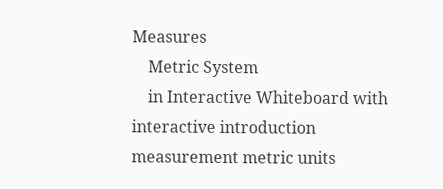Measures
    Metric System
    in Interactive Whiteboard with interactive introduction measurement metric units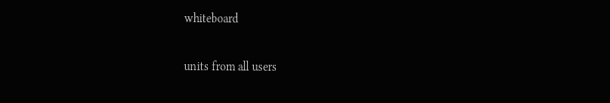whiteboard

units from all users